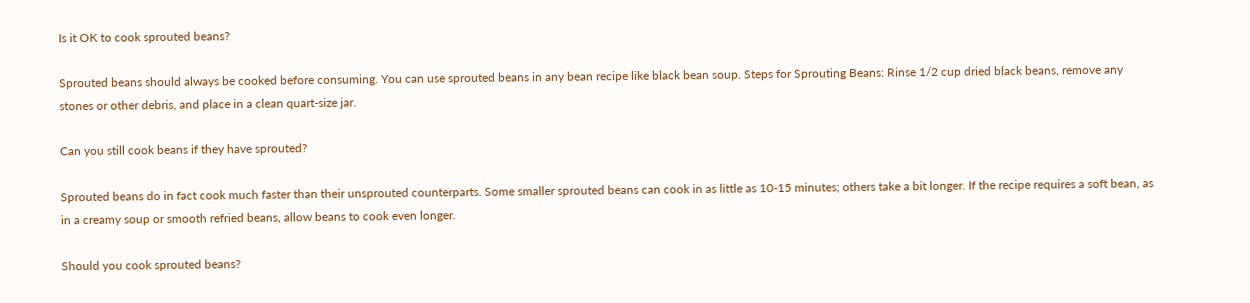Is it OK to cook sprouted beans?

Sprouted beans should always be cooked before consuming. You can use sprouted beans in any bean recipe like black bean soup. Steps for Sprouting Beans: Rinse 1/2 cup dried black beans, remove any stones or other debris, and place in a clean quart-size jar.

Can you still cook beans if they have sprouted?

Sprouted beans do in fact cook much faster than their unsprouted counterparts. Some smaller sprouted beans can cook in as little as 10-15 minutes; others take a bit longer. If the recipe requires a soft bean, as in a creamy soup or smooth refried beans, allow beans to cook even longer.

Should you cook sprouted beans?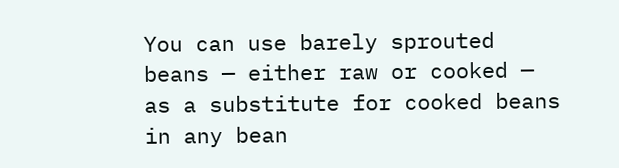You can use barely sprouted beans — either raw or cooked — as a substitute for cooked beans in any bean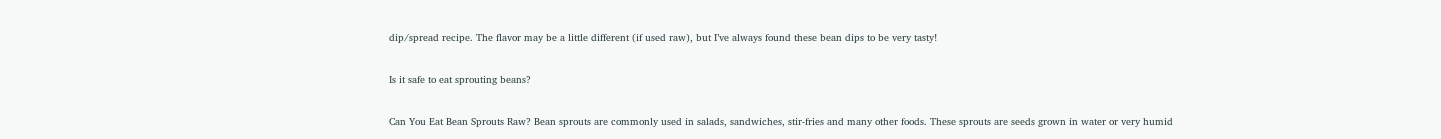dip/spread recipe. The flavor may be a little different (if used raw), but I’ve always found these bean dips to be very tasty!

Is it safe to eat sprouting beans?

Can You Eat Bean Sprouts Raw? Bean sprouts are commonly used in salads, sandwiches, stir-fries and many other foods. These sprouts are seeds grown in water or very humid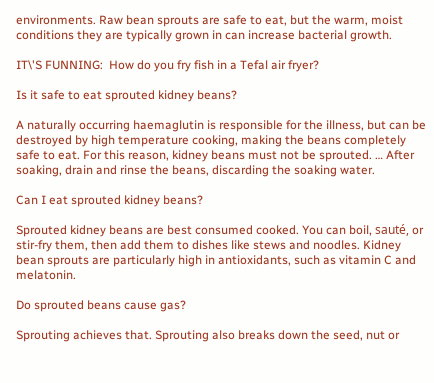environments. Raw bean sprouts are safe to eat, but the warm, moist conditions they are typically grown in can increase bacterial growth.

IT\'S FUNNING:  How do you fry fish in a Tefal air fryer?

Is it safe to eat sprouted kidney beans?

A naturally occurring haemaglutin is responsible for the illness, but can be destroyed by high temperature cooking, making the beans completely safe to eat. For this reason, kidney beans must not be sprouted. … After soaking, drain and rinse the beans, discarding the soaking water.

Can I eat sprouted kidney beans?

Sprouted kidney beans are best consumed cooked. You can boil, sauté, or stir-fry them, then add them to dishes like stews and noodles. Kidney bean sprouts are particularly high in antioxidants, such as vitamin C and melatonin.

Do sprouted beans cause gas?

Sprouting achieves that. Sprouting also breaks down the seed, nut or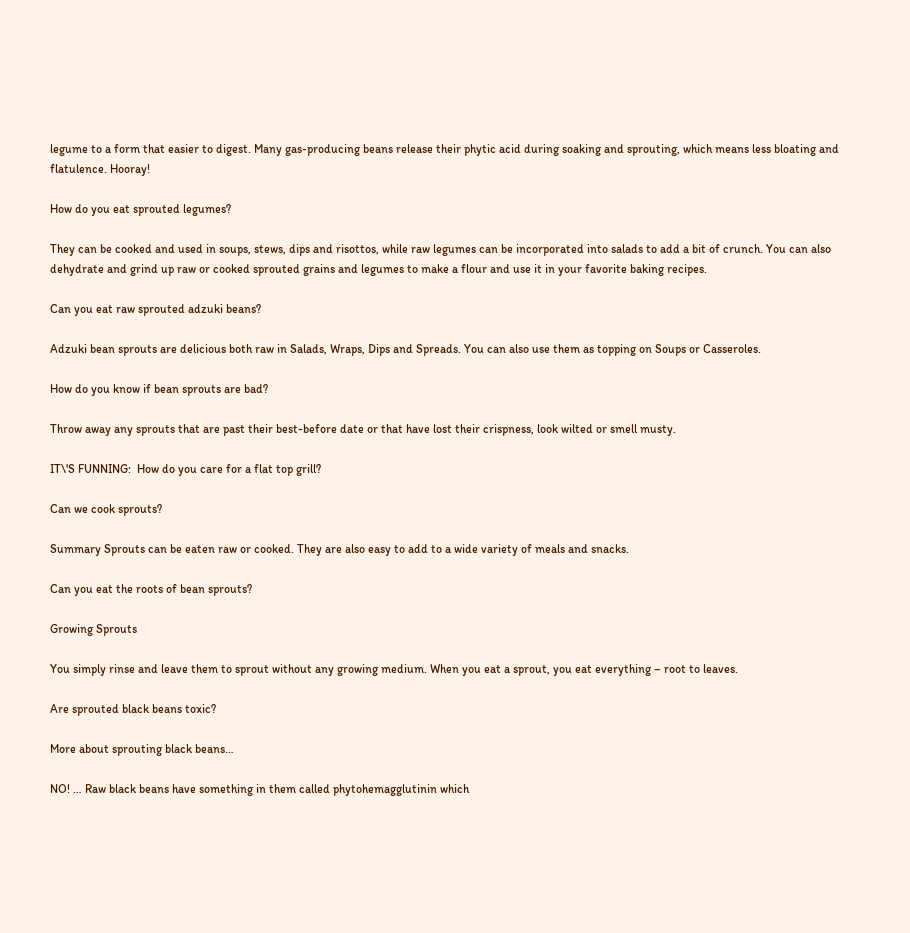legume to a form that easier to digest. Many gas-producing beans release their phytic acid during soaking and sprouting, which means less bloating and flatulence. Hooray!

How do you eat sprouted legumes?

They can be cooked and used in soups, stews, dips and risottos, while raw legumes can be incorporated into salads to add a bit of crunch. You can also dehydrate and grind up raw or cooked sprouted grains and legumes to make a flour and use it in your favorite baking recipes.

Can you eat raw sprouted adzuki beans?

Adzuki bean sprouts are delicious both raw in Salads, Wraps, Dips and Spreads. You can also use them as topping on Soups or Casseroles.

How do you know if bean sprouts are bad?

Throw away any sprouts that are past their best-before date or that have lost their crispness, look wilted or smell musty.

IT\'S FUNNING:  How do you care for a flat top grill?

Can we cook sprouts?

Summary Sprouts can be eaten raw or cooked. They are also easy to add to a wide variety of meals and snacks.

Can you eat the roots of bean sprouts?

Growing Sprouts

You simply rinse and leave them to sprout without any growing medium. When you eat a sprout, you eat everything – root to leaves.

Are sprouted black beans toxic?

More about sprouting black beans…

NO! … Raw black beans have something in them called phytohemagglutinin which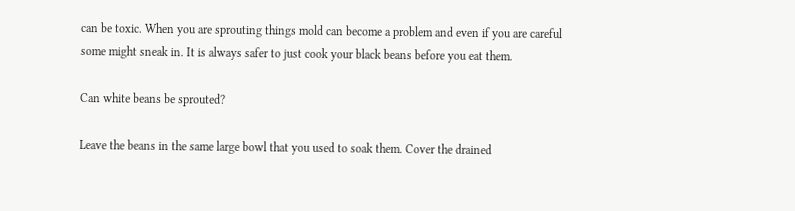can be toxic. When you are sprouting things mold can become a problem and even if you are careful some might sneak in. It is always safer to just cook your black beans before you eat them.

Can white beans be sprouted?

Leave the beans in the same large bowl that you used to soak them. Cover the drained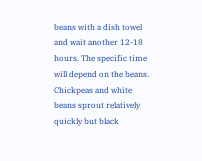beans with a dish towel and wait another 12-18 hours. The specific time will depend on the beans. Chickpeas and white beans sprout relatively quickly but black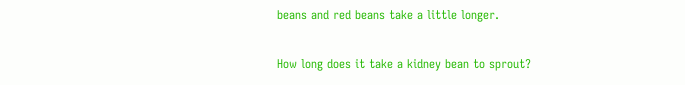beans and red beans take a little longer.

How long does it take a kidney bean to sprout?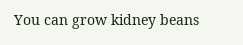You can grow kidney beans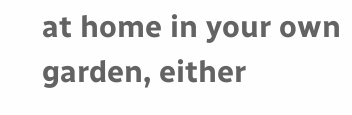at home in your own garden, either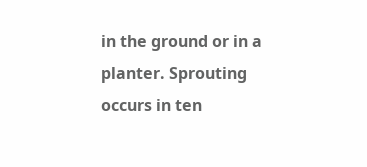in the ground or in a planter. Sprouting occurs in ten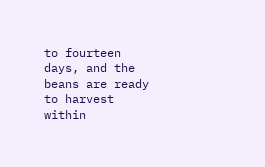to fourteen days, and the beans are ready to harvest within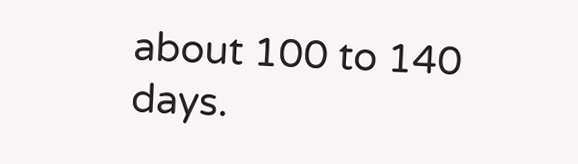about 100 to 140 days.